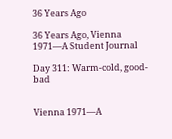36 Years Ago

36 Years Ago, Vienna 1971—A Student Journal

Day 311: Warm-cold, good-bad


Vienna 1971—A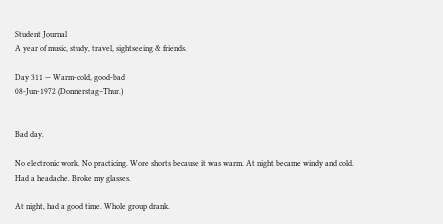Student Journal
A year of music, study, travel, sightseeing & friends.

Day 311 — Warm-cold, good-bad
08-Jun-1972 (Donnerstag–Thur.)


Bad day.

No electronic work. No practicing. Wore shorts because it was warm. At night became windy and cold. Had a headache. Broke my glasses.

At night, had a good time. Whole group drank.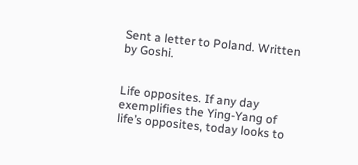Sent a letter to Poland. Written by Goshi.


Life opposites. If any day exemplifies the Ying-Yang of life’s opposites, today looks to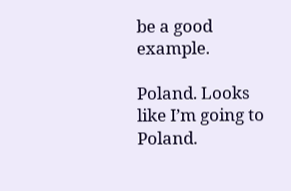be a good example.

Poland. Looks like I’m going to Poland.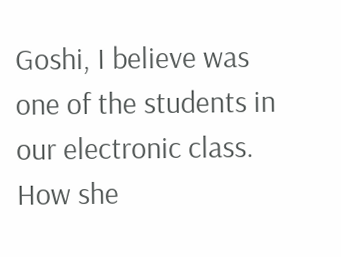Goshi, I believe was one of the students in our electronic class. How she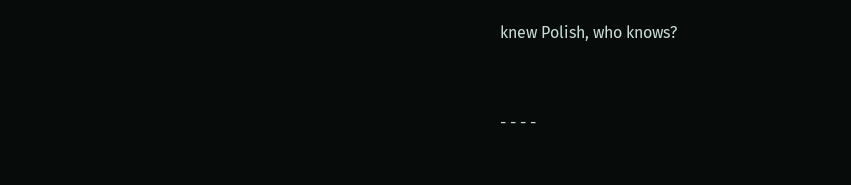knew Polish, who knows?


- - - -